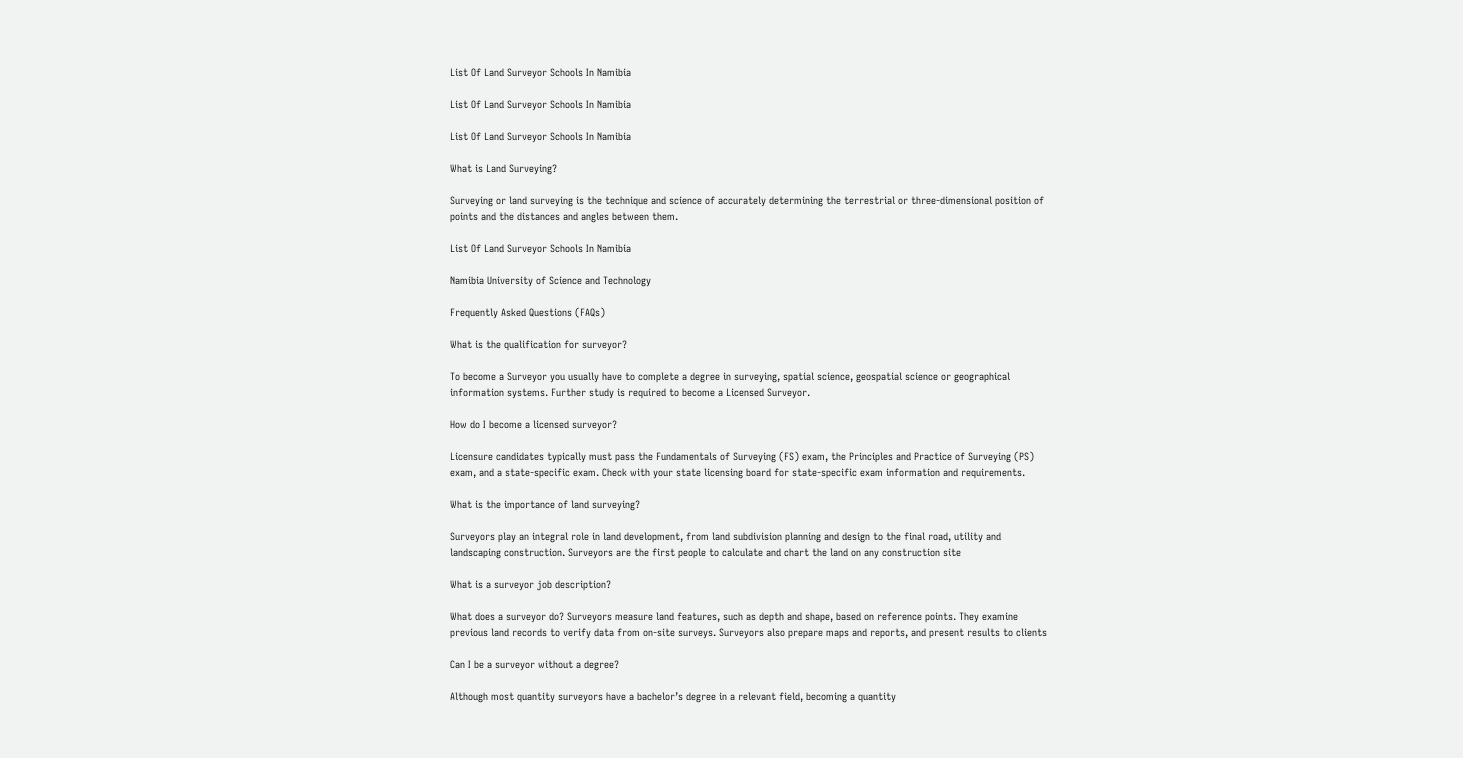List Of Land Surveyor Schools In Namibia

List Of Land Surveyor Schools In Namibia

List Of Land Surveyor Schools In Namibia

What is Land Surveying?

Surveying or land surveying is the technique and science of accurately determining the terrestrial or three-dimensional position of points and the distances and angles between them.

List Of Land Surveyor Schools In Namibia

Namibia University of Science and Technology

Frequently Asked Questions (FAQs)

What is the qualification for surveyor?

To become a Surveyor you usually have to complete a degree in surveying, spatial science, geospatial science or geographical information systems. Further study is required to become a Licensed Surveyor.

How do I become a licensed surveyor?

Licensure candidates typically must pass the Fundamentals of Surveying (FS) exam, the Principles and Practice of Surveying (PS) exam, and a state-specific exam. Check with your state licensing board for state-specific exam information and requirements.

What is the importance of land surveying?

Surveyors play an integral role in land development, from land subdivision planning and design to the final road, utility and landscaping construction. Surveyors are the first people to calculate and chart the land on any construction site

What is a surveyor job description?

What does a surveyor do? Surveyors measure land features, such as depth and shape, based on reference points. They examine previous land records to verify data from on-site surveys. Surveyors also prepare maps and reports, and present results to clients

Can I be a surveyor without a degree?

Although most quantity surveyors have a bachelor’s degree in a relevant field, becoming a quantity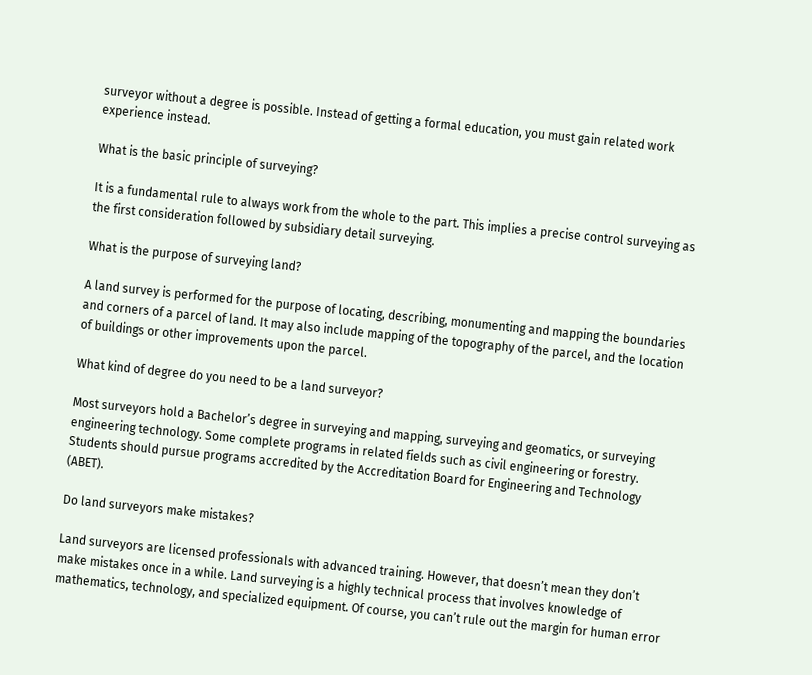surveyor without a degree is possible. Instead of getting a formal education, you must gain related work experience instead.

What is the basic principle of surveying?

It is a fundamental rule to always work from the whole to the part. This implies a precise control surveying as the first consideration followed by subsidiary detail surveying.

What is the purpose of surveying land?

A land survey is performed for the purpose of locating, describing, monumenting and mapping the boundaries and corners of a parcel of land. It may also include mapping of the topography of the parcel, and the location of buildings or other improvements upon the parcel.

What kind of degree do you need to be a land surveyor?

Most surveyors hold a Bachelor’s degree in surveying and mapping, surveying and geomatics, or surveying engineering technology. Some complete programs in related fields such as civil engineering or forestry. Students should pursue programs accredited by the Accreditation Board for Engineering and Technology (ABET).

Do land surveyors make mistakes?

Land surveyors are licensed professionals with advanced training. However, that doesn’t mean they don’t make mistakes once in a while. Land surveying is a highly technical process that involves knowledge of mathematics, technology, and specialized equipment. Of course, you can’t rule out the margin for human error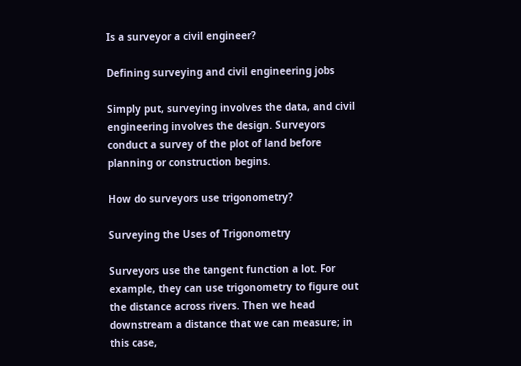Is a surveyor a civil engineer?

Defining surveying and civil engineering jobs

Simply put, surveying involves the data, and civil engineering involves the design. Surveyors conduct a survey of the plot of land before planning or construction begins.

How do surveyors use trigonometry?

Surveying the Uses of Trigonometry

Surveyors use the tangent function a lot. For example, they can use trigonometry to figure out the distance across rivers. Then we head downstream a distance that we can measure; in this case,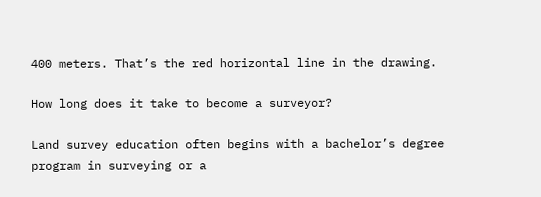400 meters. That’s the red horizontal line in the drawing.

How long does it take to become a surveyor?

Land survey education often begins with a bachelor’s degree program in surveying or a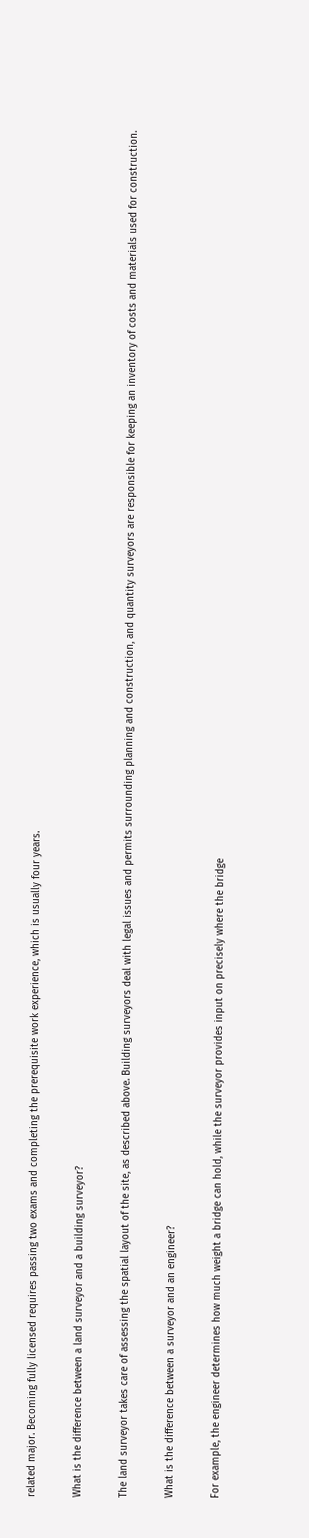related major. Becoming fully licensed requires passing two exams and completing the prerequisite work experience, which is usually four years.

What is the difference between a land surveyor and a building surveyor?

The land surveyor takes care of assessing the spatial layout of the site, as described above. Building surveyors deal with legal issues and permits surrounding planning and construction, and quantity surveyors are responsible for keeping an inventory of costs and materials used for construction.

What is the difference between a surveyor and an engineer?

For example, the engineer determines how much weight a bridge can hold, while the surveyor provides input on precisely where the bridge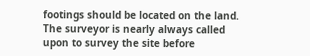footings should be located on the land. The surveyor is nearly always called upon to survey the site before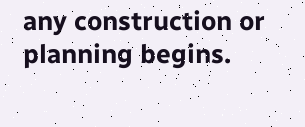any construction or planning begins.